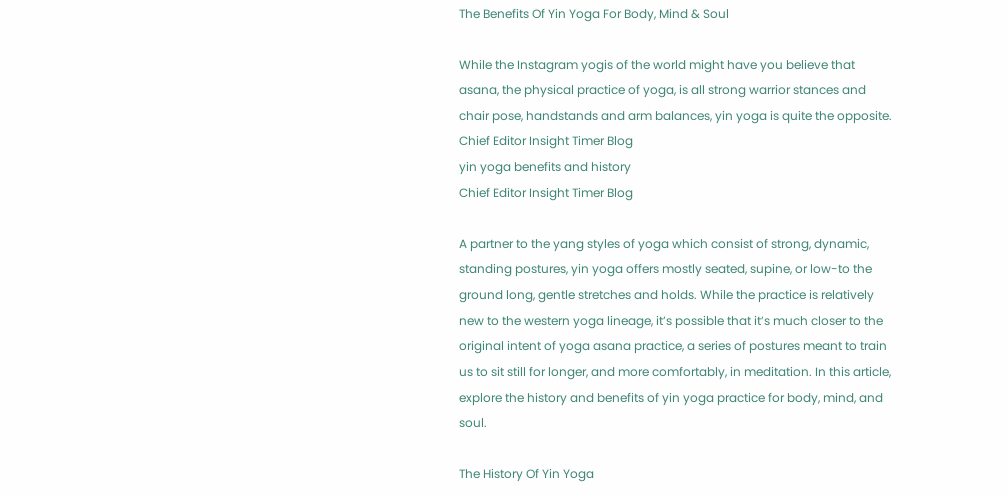The Benefits Of Yin Yoga For Body, Mind & Soul

While the Instagram yogis of the world might have you believe that asana, the physical practice of yoga, is all strong warrior stances and chair pose, handstands and arm balances, yin yoga is quite the opposite.
Chief Editor Insight Timer Blog
yin yoga benefits and history
Chief Editor Insight Timer Blog

A partner to the yang styles of yoga which consist of strong, dynamic, standing postures, yin yoga offers mostly seated, supine, or low-to the ground long, gentle stretches and holds. While the practice is relatively new to the western yoga lineage, it’s possible that it’s much closer to the original intent of yoga asana practice, a series of postures meant to train us to sit still for longer, and more comfortably, in meditation. In this article, explore the history and benefits of yin yoga practice for body, mind, and soul.

The History Of Yin Yoga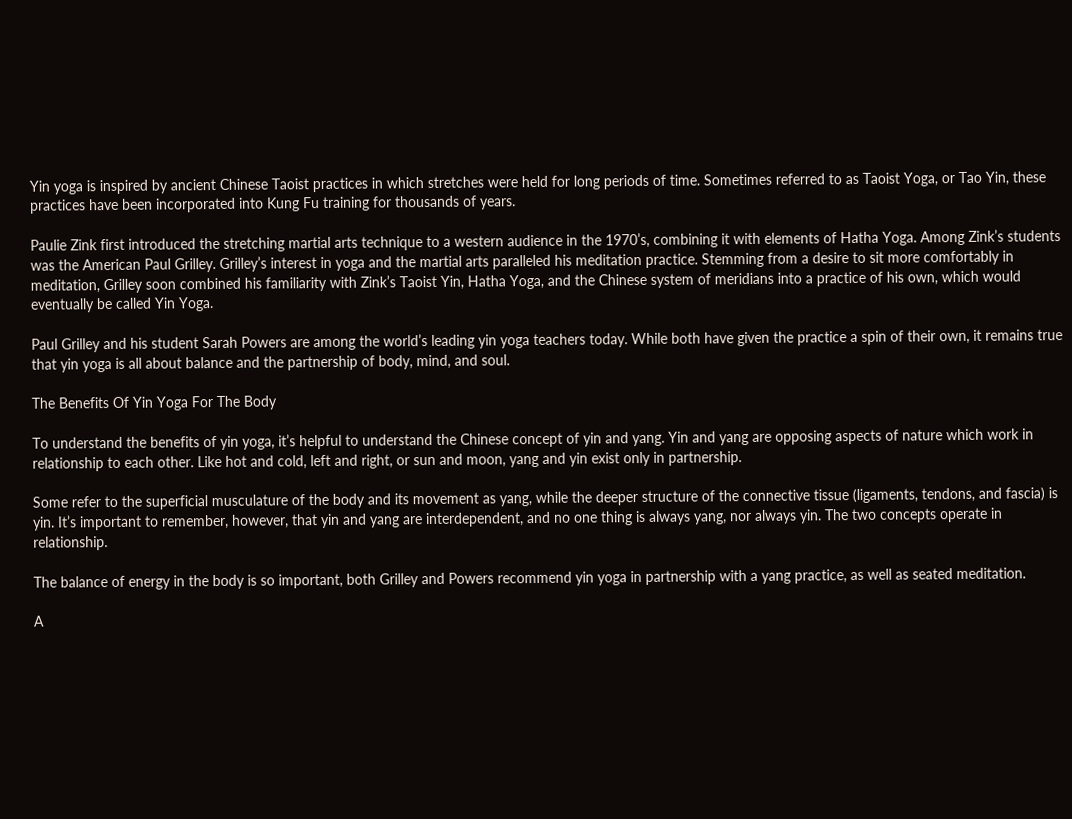Yin yoga is inspired by ancient Chinese Taoist practices in which stretches were held for long periods of time. Sometimes referred to as Taoist Yoga, or Tao Yin, these practices have been incorporated into Kung Fu training for thousands of years.

Paulie Zink first introduced the stretching martial arts technique to a western audience in the 1970’s, combining it with elements of Hatha Yoga. Among Zink’s students was the American Paul Grilley. Grilley’s interest in yoga and the martial arts paralleled his meditation practice. Stemming from a desire to sit more comfortably in meditation, Grilley soon combined his familiarity with Zink’s Taoist Yin, Hatha Yoga, and the Chinese system of meridians into a practice of his own, which would eventually be called Yin Yoga.

Paul Grilley and his student Sarah Powers are among the world’s leading yin yoga teachers today. While both have given the practice a spin of their own, it remains true that yin yoga is all about balance and the partnership of body, mind, and soul.

The Benefits Of Yin Yoga For The Body

To understand the benefits of yin yoga, it’s helpful to understand the Chinese concept of yin and yang. Yin and yang are opposing aspects of nature which work in relationship to each other. Like hot and cold, left and right, or sun and moon, yang and yin exist only in partnership.

Some refer to the superficial musculature of the body and its movement as yang, while the deeper structure of the connective tissue (ligaments, tendons, and fascia) is yin. It’s important to remember, however, that yin and yang are interdependent, and no one thing is always yang, nor always yin. The two concepts operate in relationship.

The balance of energy in the body is so important, both Grilley and Powers recommend yin yoga in partnership with a yang practice, as well as seated meditation.

A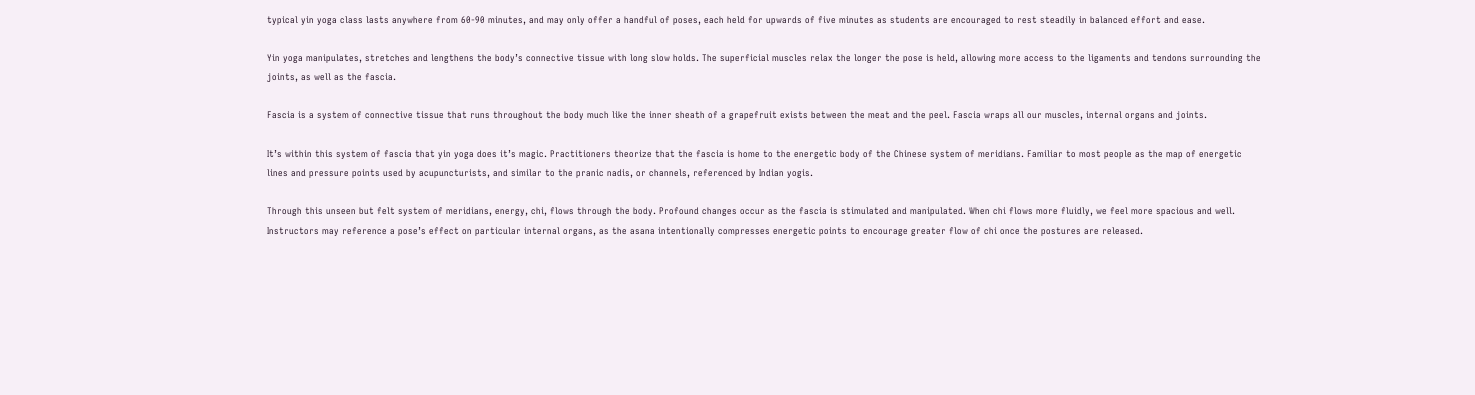typical yin yoga class lasts anywhere from 60-90 minutes, and may only offer a handful of poses, each held for upwards of five minutes as students are encouraged to rest steadily in balanced effort and ease.

Yin yoga manipulates, stretches and lengthens the body’s connective tissue with long slow holds. The superficial muscles relax the longer the pose is held, allowing more access to the ligaments and tendons surrounding the joints, as well as the fascia.

Fascia is a system of connective tissue that runs throughout the body much like the inner sheath of a grapefruit exists between the meat and the peel. Fascia wraps all our muscles, internal organs and joints.

It’s within this system of fascia that yin yoga does it’s magic. Practitioners theorize that the fascia is home to the energetic body of the Chinese system of meridians. Familiar to most people as the map of energetic lines and pressure points used by acupuncturists, and similar to the pranic nadis, or channels, referenced by Indian yogis.

Through this unseen but felt system of meridians, energy, chi, flows through the body. Profound changes occur as the fascia is stimulated and manipulated. When chi flows more fluidly, we feel more spacious and well. Instructors may reference a pose’s effect on particular internal organs, as the asana intentionally compresses energetic points to encourage greater flow of chi once the postures are released.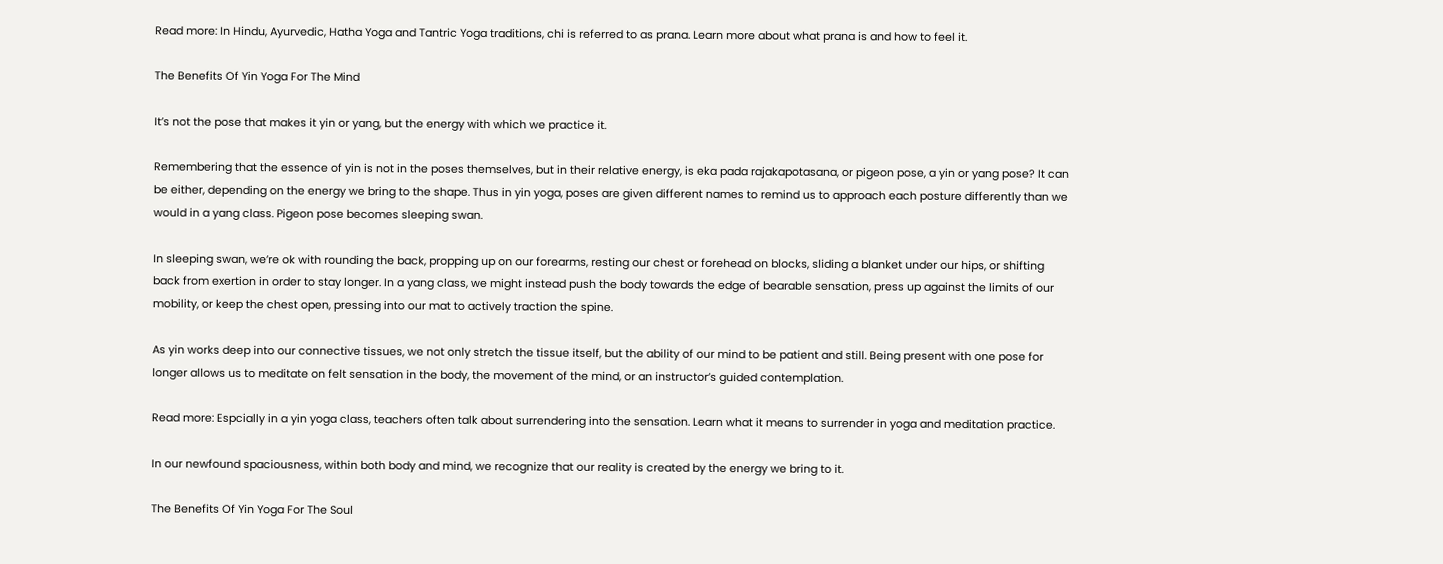Read more: In Hindu, Ayurvedic, Hatha Yoga and Tantric Yoga traditions, chi is referred to as prana. Learn more about what prana is and how to feel it.

The Benefits Of Yin Yoga For The Mind

It’s not the pose that makes it yin or yang, but the energy with which we practice it.

Remembering that the essence of yin is not in the poses themselves, but in their relative energy, is eka pada rajakapotasana, or pigeon pose, a yin or yang pose? It can be either, depending on the energy we bring to the shape. Thus in yin yoga, poses are given different names to remind us to approach each posture differently than we would in a yang class. Pigeon pose becomes sleeping swan.

In sleeping swan, we’re ok with rounding the back, propping up on our forearms, resting our chest or forehead on blocks, sliding a blanket under our hips, or shifting back from exertion in order to stay longer. In a yang class, we might instead push the body towards the edge of bearable sensation, press up against the limits of our mobility, or keep the chest open, pressing into our mat to actively traction the spine.

As yin works deep into our connective tissues, we not only stretch the tissue itself, but the ability of our mind to be patient and still. Being present with one pose for longer allows us to meditate on felt sensation in the body, the movement of the mind, or an instructor’s guided contemplation.

Read more: Espcially in a yin yoga class, teachers often talk about surrendering into the sensation. Learn what it means to surrender in yoga and meditation practice.

In our newfound spaciousness, within both body and mind, we recognize that our reality is created by the energy we bring to it.

The Benefits Of Yin Yoga For The Soul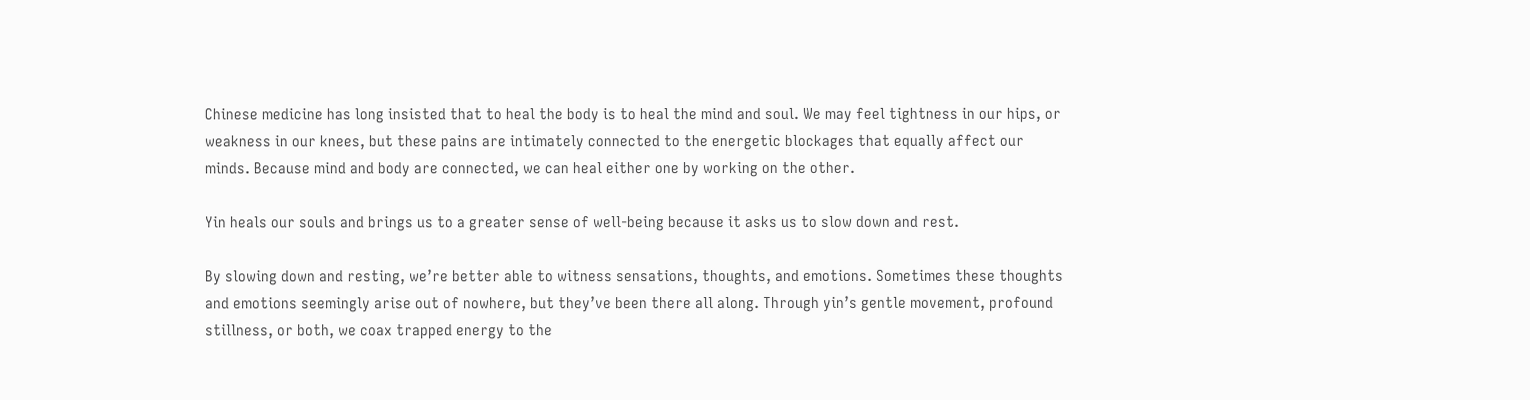Chinese medicine has long insisted that to heal the body is to heal the mind and soul. We may feel tightness in our hips, or weakness in our knees, but these pains are intimately connected to the energetic blockages that equally affect our minds. Because mind and body are connected, we can heal either one by working on the other.

Yin heals our souls and brings us to a greater sense of well-being because it asks us to slow down and rest.

By slowing down and resting, we’re better able to witness sensations, thoughts, and emotions. Sometimes these thoughts and emotions seemingly arise out of nowhere, but they’ve been there all along. Through yin’s gentle movement, profound stillness, or both, we coax trapped energy to the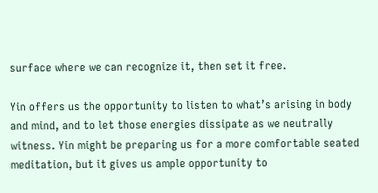surface where we can recognize it, then set it free.

Yin offers us the opportunity to listen to what’s arising in body and mind, and to let those energies dissipate as we neutrally witness. Yin might be preparing us for a more comfortable seated meditation, but it gives us ample opportunity to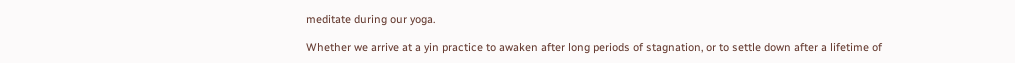meditate during our yoga.

Whether we arrive at a yin practice to awaken after long periods of stagnation, or to settle down after a lifetime of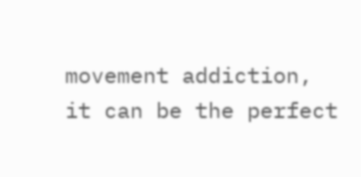movement addiction, it can be the perfect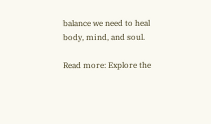balance we need to heal body, mind, and soul.

Read more: Explore the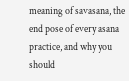meaning of savasana, the end pose of every asana practice, and why you should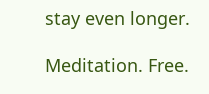stay even longer.

Meditation. Free.